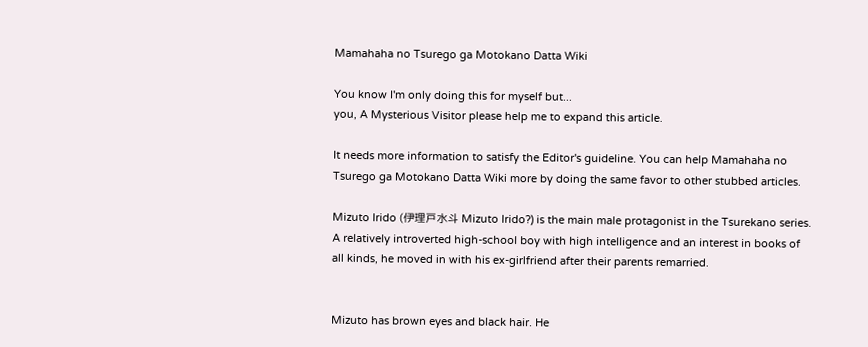Mamahaha no Tsurego ga Motokano Datta Wiki

You know I'm only doing this for myself but...
you, A Mysterious Visitor please help me to expand this article.

It needs more information to satisfy the Editor's guideline. You can help Mamahaha no Tsurego ga Motokano Datta Wiki more by doing the same favor to other stubbed articles.

Mizuto Irido (伊理戸水斗 Mizuto Irido?) is the main male protagonist in the Tsurekano series. A relatively introverted high-school boy with high intelligence and an interest in books of all kinds, he moved in with his ex-girlfriend after their parents remarried.


Mizuto has brown eyes and black hair. He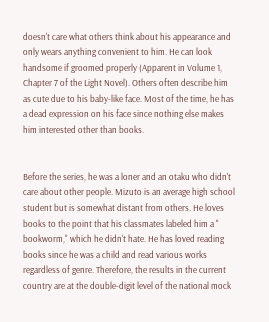doesn't care what others think about his appearance and only wears anything convenient to him. He can look handsome if groomed properly (Apparent in Volume 1, Chapter 7 of the Light Novel). Others often describe him as cute due to his baby-like face. Most of the time, he has a dead expression on his face since nothing else makes him interested other than books.


Before the series, he was a loner and an otaku who didn't care about other people. Mizuto is an average high school student but is somewhat distant from others. He loves books to the point that his classmates labeled him a " bookworm," which he didn't hate. He has loved reading books since he was a child and read various works regardless of genre. Therefore, the results in the current country are at the double-digit level of the national mock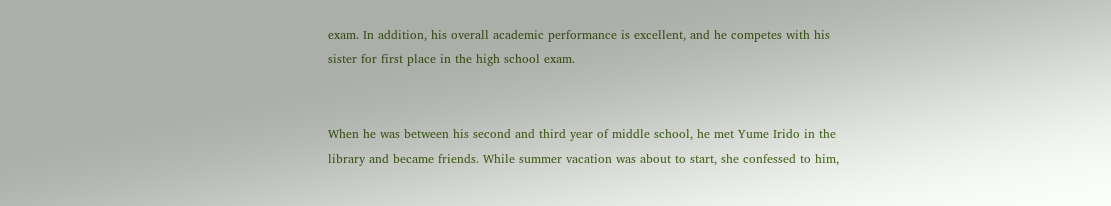exam. In addition, his overall academic performance is excellent, and he competes with his sister for first place in the high school exam.


When he was between his second and third year of middle school, he met Yume Irido in the library and became friends. While summer vacation was about to start, she confessed to him,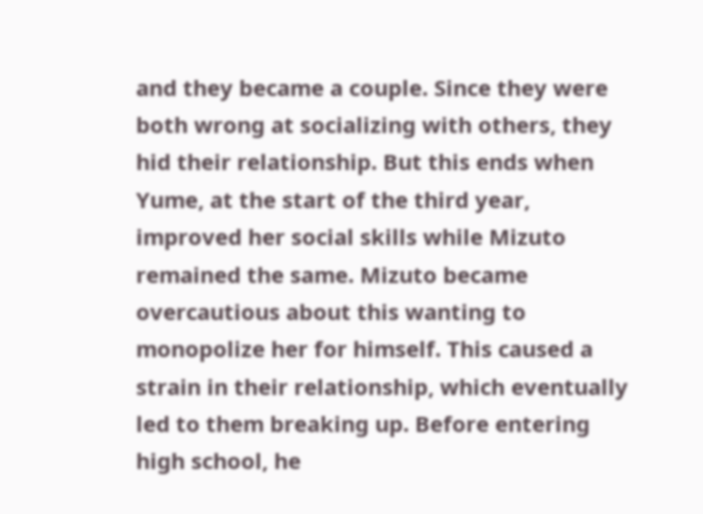and they became a couple. Since they were both wrong at socializing with others, they hid their relationship. But this ends when Yume, at the start of the third year, improved her social skills while Mizuto remained the same. Mizuto became overcautious about this wanting to monopolize her for himself. This caused a strain in their relationship, which eventually led to them breaking up. Before entering high school, he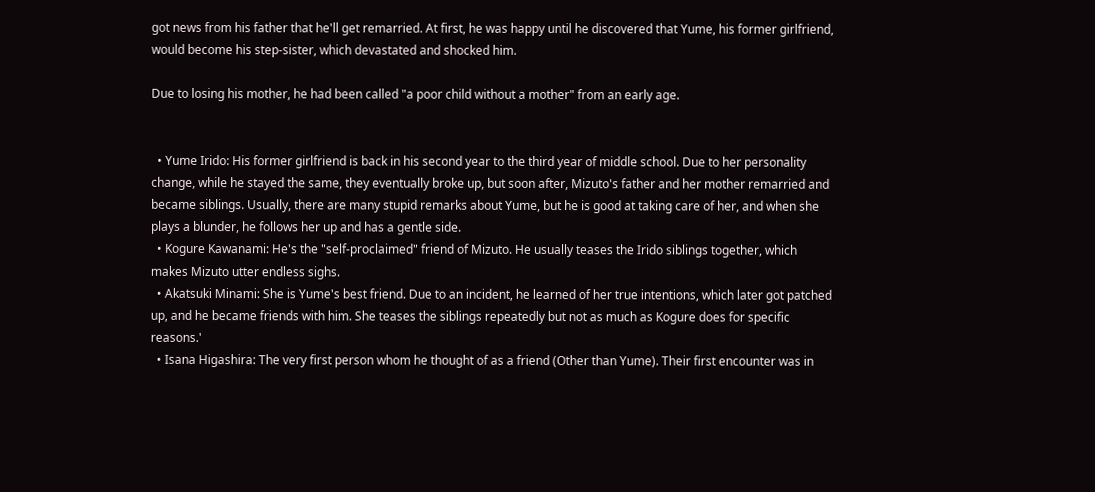got news from his father that he'll get remarried. At first, he was happy until he discovered that Yume, his former girlfriend, would become his step-sister, which devastated and shocked him.

Due to losing his mother, he had been called "a poor child without a mother" from an early age.


  • Yume Irido: His former girlfriend is back in his second year to the third year of middle school. Due to her personality change, while he stayed the same, they eventually broke up, but soon after, Mizuto's father and her mother remarried and became siblings. Usually, there are many stupid remarks about Yume, but he is good at taking care of her, and when she plays a blunder, he follows her up and has a gentle side.
  • Kogure Kawanami: He's the "self-proclaimed" friend of Mizuto. He usually teases the Irido siblings together, which makes Mizuto utter endless sighs.
  • Akatsuki Minami: She is Yume's best friend. Due to an incident, he learned of her true intentions, which later got patched up, and he became friends with him. She teases the siblings repeatedly but not as much as Kogure does for specific reasons.'
  • Isana Higashira: The very first person whom he thought of as a friend (Other than Yume). Their first encounter was in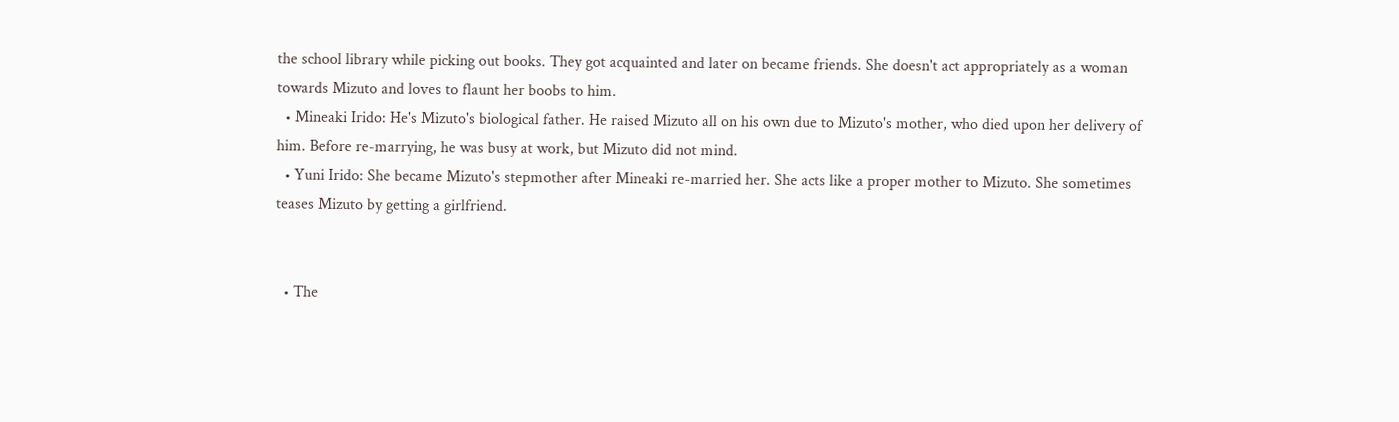the school library while picking out books. They got acquainted and later on became friends. She doesn't act appropriately as a woman towards Mizuto and loves to flaunt her boobs to him.
  • Mineaki Irido: He's Mizuto's biological father. He raised Mizuto all on his own due to Mizuto's mother, who died upon her delivery of him. Before re-marrying, he was busy at work, but Mizuto did not mind.
  • Yuni Irido: She became Mizuto's stepmother after Mineaki re-married her. She acts like a proper mother to Mizuto. She sometimes teases Mizuto by getting a girlfriend.


  • The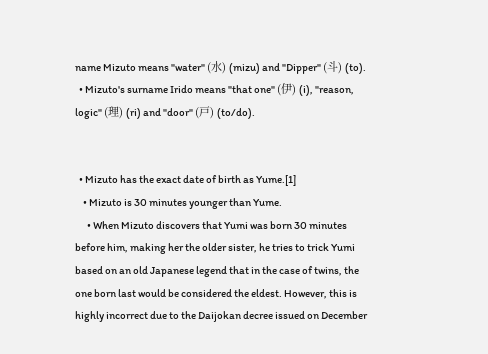name Mizuto means "water" (水) (mizu) and "Dipper" (斗) (to).
  • Mizuto's surname Irido means "that one" (伊) (i), "reason, logic" (理) (ri) and "door" (戸) (to/do).


  • Mizuto has the exact date of birth as Yume.[1]
    • Mizuto is 30 minutes younger than Yume.
      • When Mizuto discovers that Yumi was born 30 minutes before him, making her the older sister, he tries to trick Yumi based on an old Japanese legend that in the case of twins, the one born last would be considered the eldest. However, this is highly incorrect due to the Daijokan decree issued on December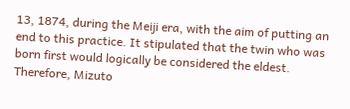13, 1874, during the Meiji era, with the aim of putting an end to this practice. It stipulated that the twin who was born first would logically be considered the eldest. Therefore, Mizuto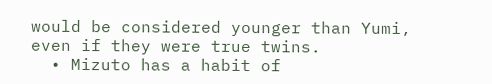would be considered younger than Yumi, even if they were true twins.
  • Mizuto has a habit of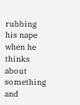rubbing his nape when he thinks about something and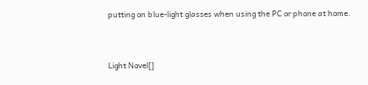putting on blue-light glasses when using the PC or phone at home.


Light Novel[]